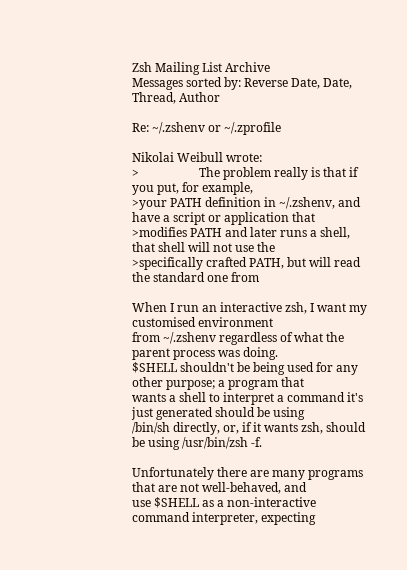Zsh Mailing List Archive
Messages sorted by: Reverse Date, Date, Thread, Author

Re: ~/.zshenv or ~/.zprofile

Nikolai Weibull wrote:
>                    The problem really is that if you put, for example,
>your PATH definition in ~/.zshenv, and have a script or application that
>modifies PATH and later runs a shell, that shell will not use the
>specifically crafted PATH, but will read the standard one from

When I run an interactive zsh, I want my customised environment
from ~/.zshenv regardless of what the parent process was doing.
$SHELL shouldn't be being used for any other purpose; a program that
wants a shell to interpret a command it's just generated should be using
/bin/sh directly, or, if it wants zsh, should be using /usr/bin/zsh -f.

Unfortunately there are many programs that are not well-behaved, and
use $SHELL as a non-interactive command interpreter, expecting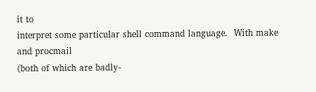it to
interpret some particular shell command language.  With make and procmail
(both of which are badly-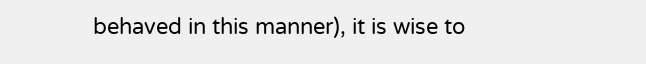behaved in this manner), it is wise to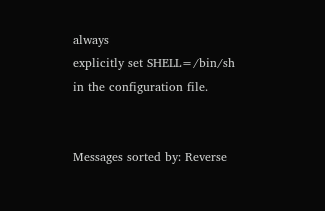always
explicitly set SHELL=/bin/sh in the configuration file.


Messages sorted by: Reverse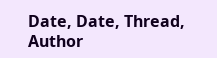Date, Date, Thread, Author